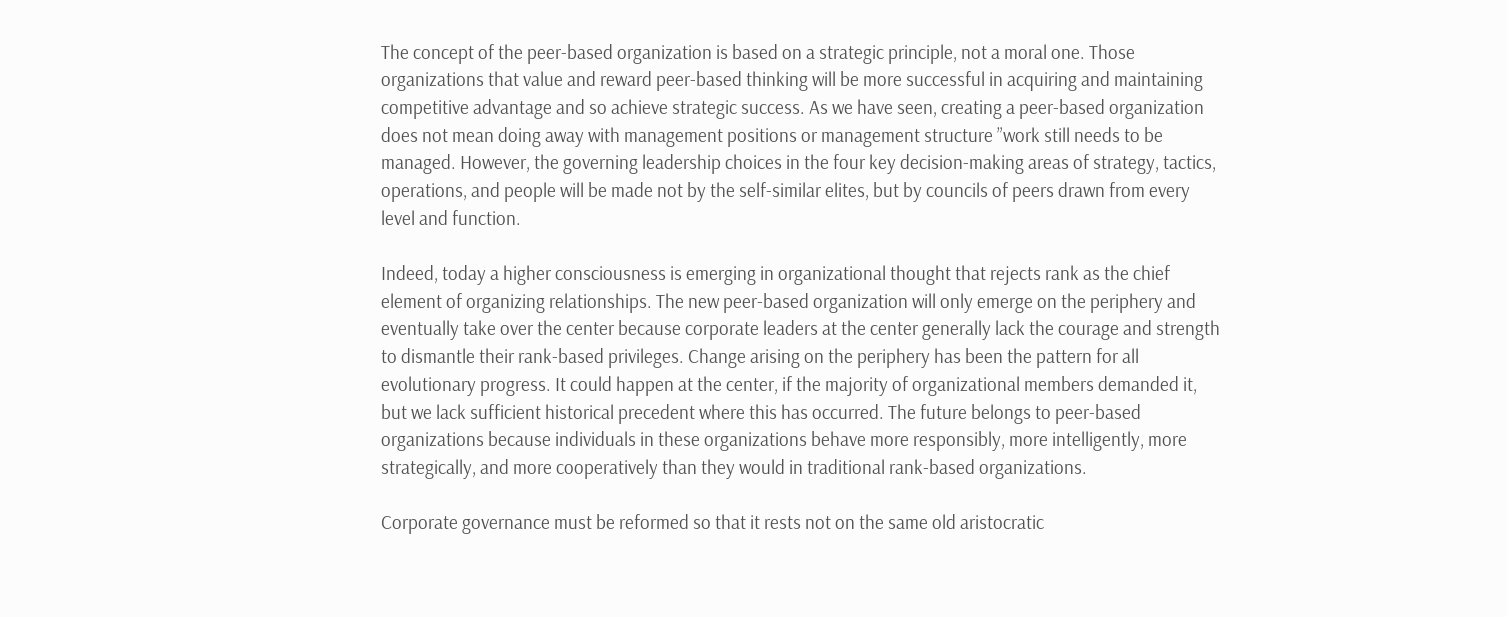The concept of the peer-based organization is based on a strategic principle, not a moral one. Those organizations that value and reward peer-based thinking will be more successful in acquiring and maintaining competitive advantage and so achieve strategic success. As we have seen, creating a peer-based organization does not mean doing away with management positions or management structure ”work still needs to be managed. However, the governing leadership choices in the four key decision-making areas of strategy, tactics, operations, and people will be made not by the self-similar elites, but by councils of peers drawn from every level and function.

Indeed, today a higher consciousness is emerging in organizational thought that rejects rank as the chief element of organizing relationships. The new peer-based organization will only emerge on the periphery and eventually take over the center because corporate leaders at the center generally lack the courage and strength to dismantle their rank-based privileges. Change arising on the periphery has been the pattern for all evolutionary progress. It could happen at the center, if the majority of organizational members demanded it, but we lack sufficient historical precedent where this has occurred. The future belongs to peer-based organizations because individuals in these organizations behave more responsibly, more intelligently, more strategically, and more cooperatively than they would in traditional rank-based organizations.

Corporate governance must be reformed so that it rests not on the same old aristocratic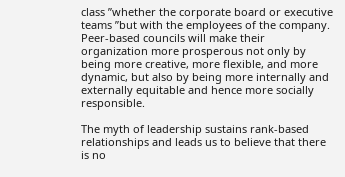class ”whether the corporate board or executive teams ”but with the employees of the company. Peer-based councils will make their organization more prosperous not only by being more creative, more flexible, and more dynamic, but also by being more internally and externally equitable and hence more socially responsible.

The myth of leadership sustains rank-based relationships and leads us to believe that there is no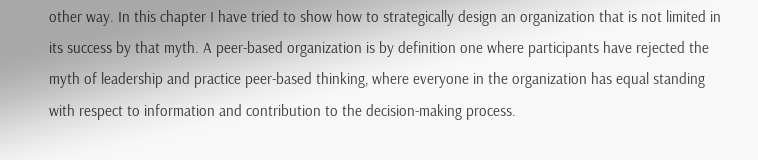other way. In this chapter I have tried to show how to strategically design an organization that is not limited in its success by that myth. A peer-based organization is by definition one where participants have rejected the myth of leadership and practice peer-based thinking, where everyone in the organization has equal standing with respect to information and contribution to the decision-making process.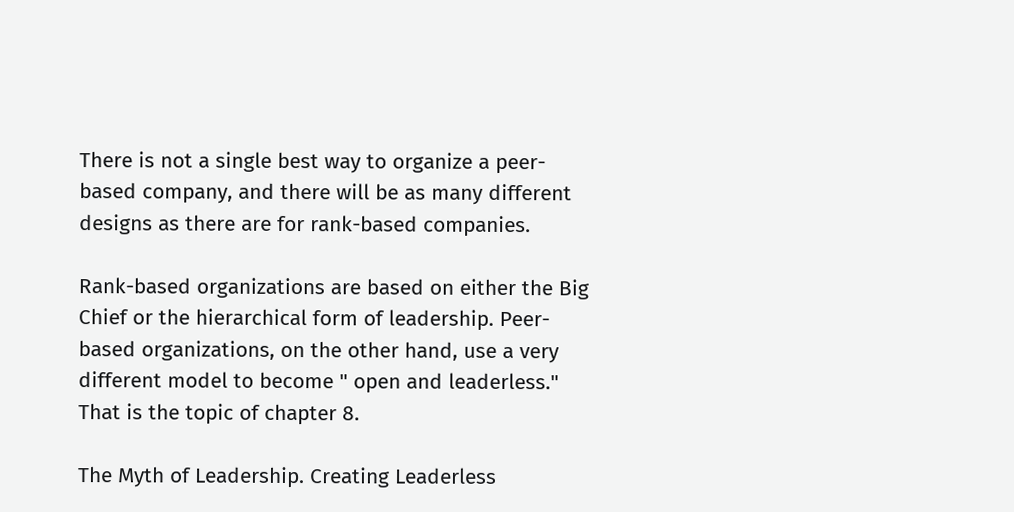There is not a single best way to organize a peer-based company, and there will be as many different designs as there are for rank-based companies.

Rank-based organizations are based on either the Big Chief or the hierarchical form of leadership. Peer-based organizations, on the other hand, use a very different model to become " open and leaderless." That is the topic of chapter 8.

The Myth of Leadership. Creating Leaderless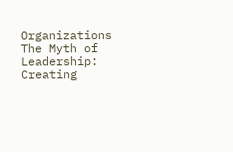Organizations
The Myth of Leadership: Creating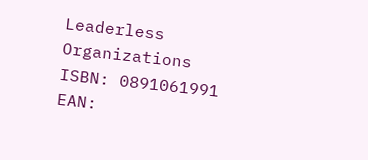Leaderless Organizations
ISBN: 0891061991
EAN: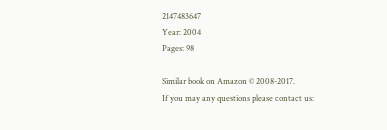2147483647
Year: 2004
Pages: 98

Similar book on Amazon © 2008-2017.
If you may any questions please contact us: